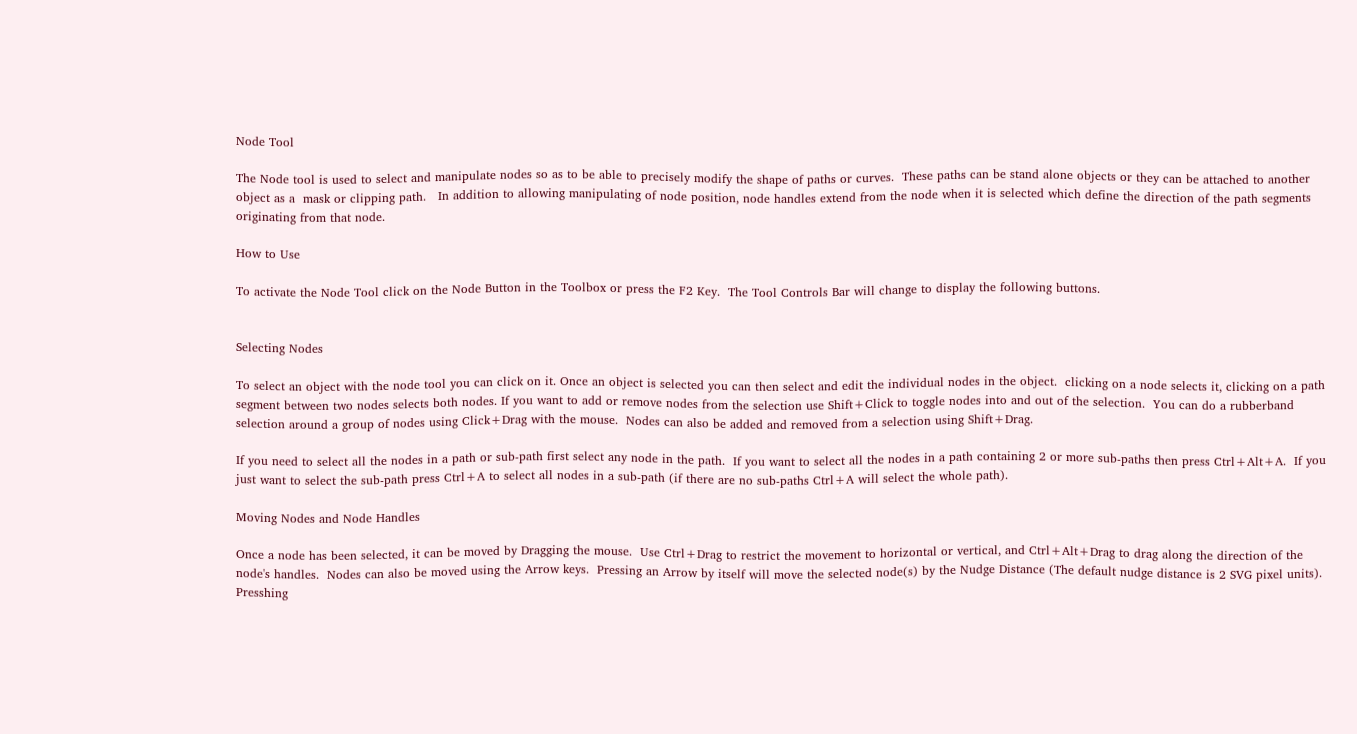Node Tool

The Node tool is used to select and manipulate nodes so as to be able to precisely modify the shape of paths or curves.  These paths can be stand alone objects or they can be attached to another object as a  mask or clipping path.   In addition to allowing manipulating of node position, node handles extend from the node when it is selected which define the direction of the path segments originating from that node.

How to Use

To activate the Node Tool click on the Node Button in the Toolbox or press the F2 Key.  The Tool Controls Bar will change to display the following buttons.


Selecting Nodes

To select an object with the node tool you can click on it. Once an object is selected you can then select and edit the individual nodes in the object.  clicking on a node selects it, clicking on a path segment between two nodes selects both nodes. If you want to add or remove nodes from the selection use Shift+Click to toggle nodes into and out of the selection.  You can do a rubberband selection around a group of nodes using Click+Drag with the mouse.  Nodes can also be added and removed from a selection using Shift+Drag.

If you need to select all the nodes in a path or sub-path first select any node in the path.  If you want to select all the nodes in a path containing 2 or more sub-paths then press Ctrl+Alt+A.  If you just want to select the sub-path press Ctrl+A to select all nodes in a sub-path (if there are no sub-paths Ctrl+A will select the whole path).

Moving Nodes and Node Handles

Once a node has been selected, it can be moved by Dragging the mouse.  Use Ctrl+Drag to restrict the movement to horizontal or vertical, and Ctrl+Alt+Drag to drag along the direction of the node's handles.  Nodes can also be moved using the Arrow keys.  Pressing an Arrow by itself will move the selected node(s) by the Nudge Distance (The default nudge distance is 2 SVG pixel units).  Presshing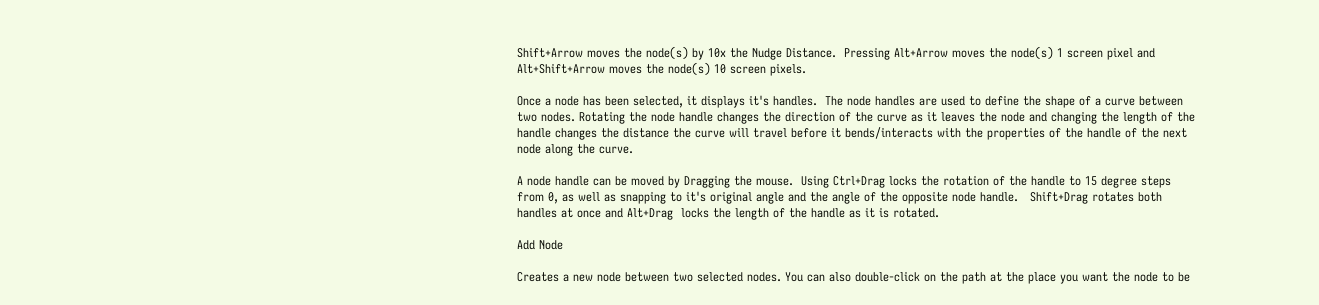Shift+Arrow moves the node(s) by 10x the Nudge Distance.  Pressing Alt+Arrow moves the node(s) 1 screen pixel and Alt+Shift+Arrow moves the node(s) 10 screen pixels.

Once a node has been selected, it displays it's handles.  The node handles are used to define the shape of a curve between two nodes. Rotating the node handle changes the direction of the curve as it leaves the node and changing the length of the handle changes the distance the curve will travel before it bends/interacts with the properties of the handle of the next node along the curve.

A node handle can be moved by Dragging the mouse.  Using Ctrl+Drag locks the rotation of the handle to 15 degree steps from 0, as well as snapping to it's original angle and the angle of the opposite node handle.   Shift+Drag rotates both handles at once and Alt+Drag  locks the length of the handle as it is rotated.

Add Node

Creates a new node between two selected nodes. You can also double-click on the path at the place you want the node to be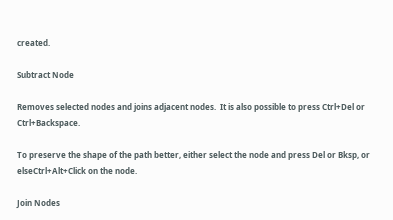created.

Subtract Node

Removes selected nodes and joins adjacent nodes.  It is also possible to press Ctrl+Del or Ctrl+Backspace.

To preserve the shape of the path better, either select the node and press Del or Bksp, or elseCtrl+Alt+Click on the node.

Join Nodes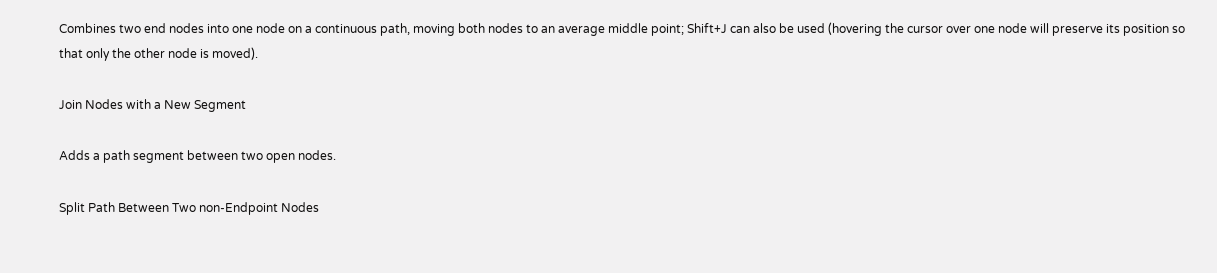Combines two end nodes into one node on a continuous path, moving both nodes to an average middle point; Shift+J can also be used (hovering the cursor over one node will preserve its position so that only the other node is moved).

Join Nodes with a New Segment

Adds a path segment between two open nodes.

Split Path Between Two non-Endpoint Nodes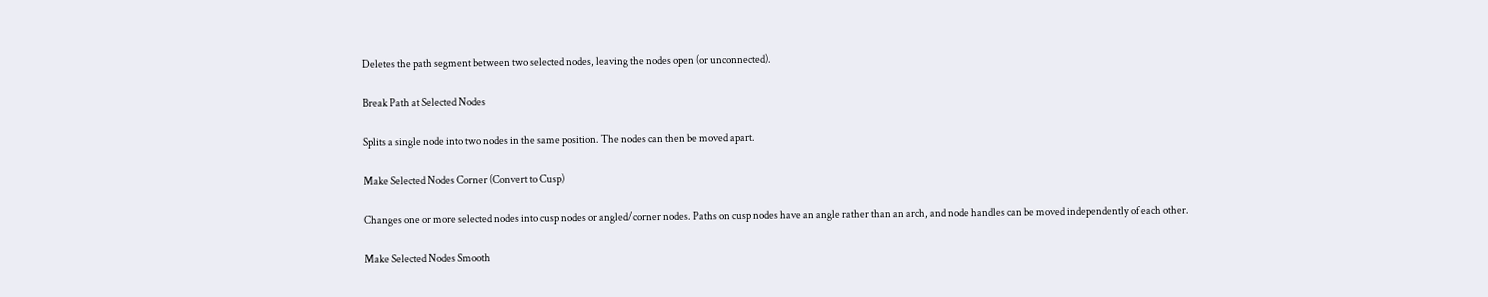Deletes the path segment between two selected nodes, leaving the nodes open (or unconnected).

Break Path at Selected Nodes

Splits a single node into two nodes in the same position. The nodes can then be moved apart.

Make Selected Nodes Corner (Convert to Cusp)

Changes one or more selected nodes into cusp nodes or angled/corner nodes. Paths on cusp nodes have an angle rather than an arch, and node handles can be moved independently of each other.

Make Selected Nodes Smooth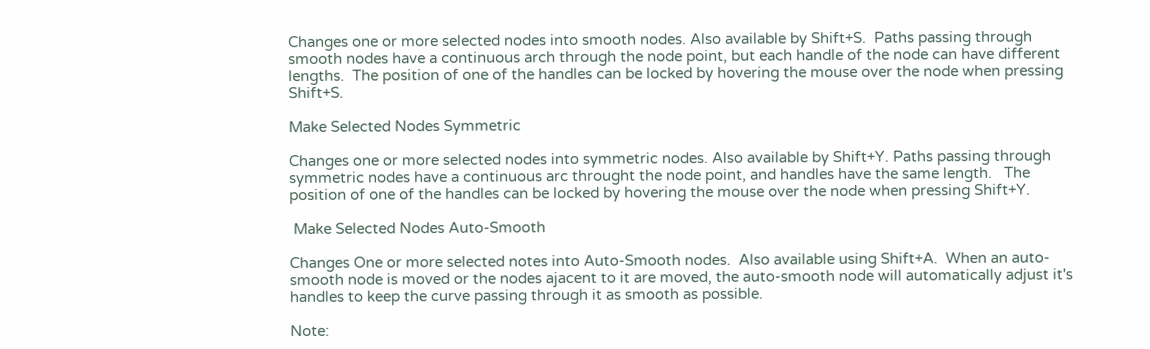Changes one or more selected nodes into smooth nodes. Also available by Shift+S.  Paths passing through smooth nodes have a continuous arch through the node point, but each handle of the node can have different lengths.  The position of one of the handles can be locked by hovering the mouse over the node when pressing Shift+S.

Make Selected Nodes Symmetric

Changes one or more selected nodes into symmetric nodes. Also available by Shift+Y. Paths passing through symmetric nodes have a continuous arc throught the node point, and handles have the same length.   The position of one of the handles can be locked by hovering the mouse over the node when pressing Shift+Y.

 Make Selected Nodes Auto-Smooth

Changes One or more selected notes into Auto-Smooth nodes.  Also available using Shift+A.  When an auto-smooth node is moved or the nodes ajacent to it are moved, the auto-smooth node will automatically adjust it's handles to keep the curve passing through it as smooth as possible.

Note: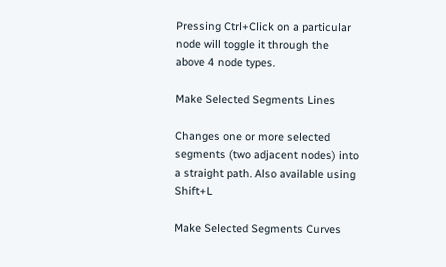Pressing Ctrl+Click on a particular node will toggle it through the above 4 node types.

Make Selected Segments Lines

Changes one or more selected segments (two adjacent nodes) into a straight path. Also available using Shift+L

Make Selected Segments Curves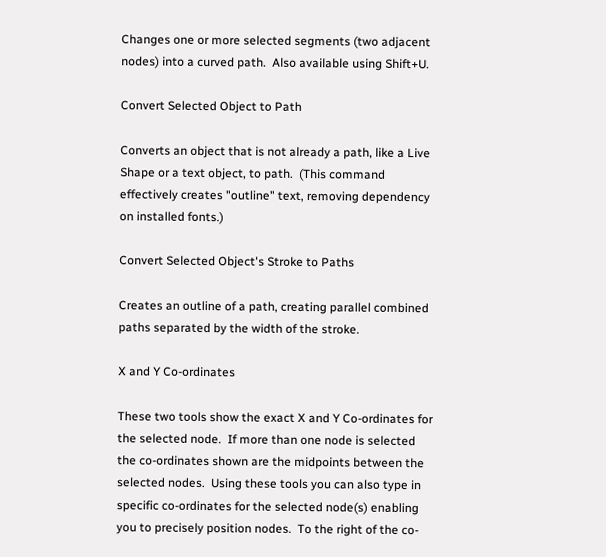Changes one or more selected segments (two adjacent nodes) into a curved path.  Also available using Shift+U.

Convert Selected Object to Path

Converts an object that is not already a path, like a Live Shape or a text object, to path.  (This command effectively creates "outline" text, removing dependency on installed fonts.)

Convert Selected Object's Stroke to Paths

Creates an outline of a path, creating parallel combined paths separated by the width of the stroke.

X and Y Co-ordinates

These two tools show the exact X and Y Co-ordinates for the selected node.  If more than one node is selected the co-ordinates shown are the midpoints between the selected nodes.  Using these tools you can also type in specific co-ordinates for the selected node(s) enabling you to precisely position nodes.  To the right of the co-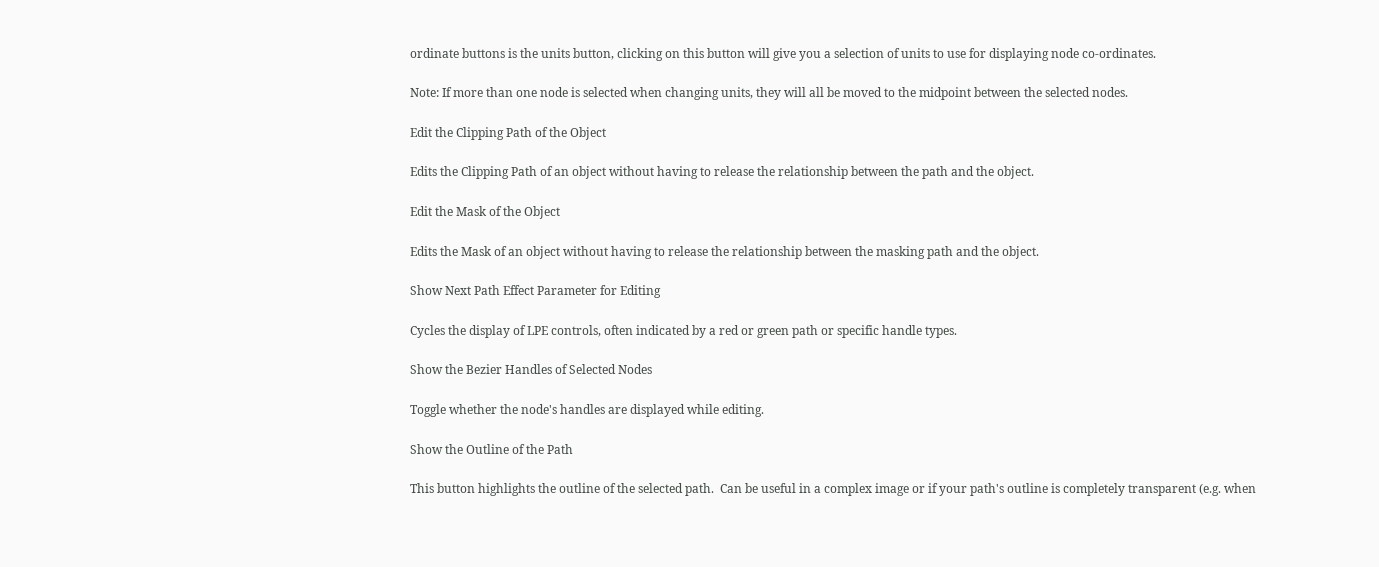ordinate buttons is the units button, clicking on this button will give you a selection of units to use for displaying node co-ordinates.

Note: If more than one node is selected when changing units, they will all be moved to the midpoint between the selected nodes.

Edit the Clipping Path of the Object

Edits the Clipping Path of an object without having to release the relationship between the path and the object.

Edit the Mask of the Object

Edits the Mask of an object without having to release the relationship between the masking path and the object.

Show Next Path Effect Parameter for Editing

Cycles the display of LPE controls, often indicated by a red or green path or specific handle types.

Show the Bezier Handles of Selected Nodes

Toggle whether the node's handles are displayed while editing.

Show the Outline of the Path

This button highlights the outline of the selected path.  Can be useful in a complex image or if your path's outline is completely transparent (e.g. when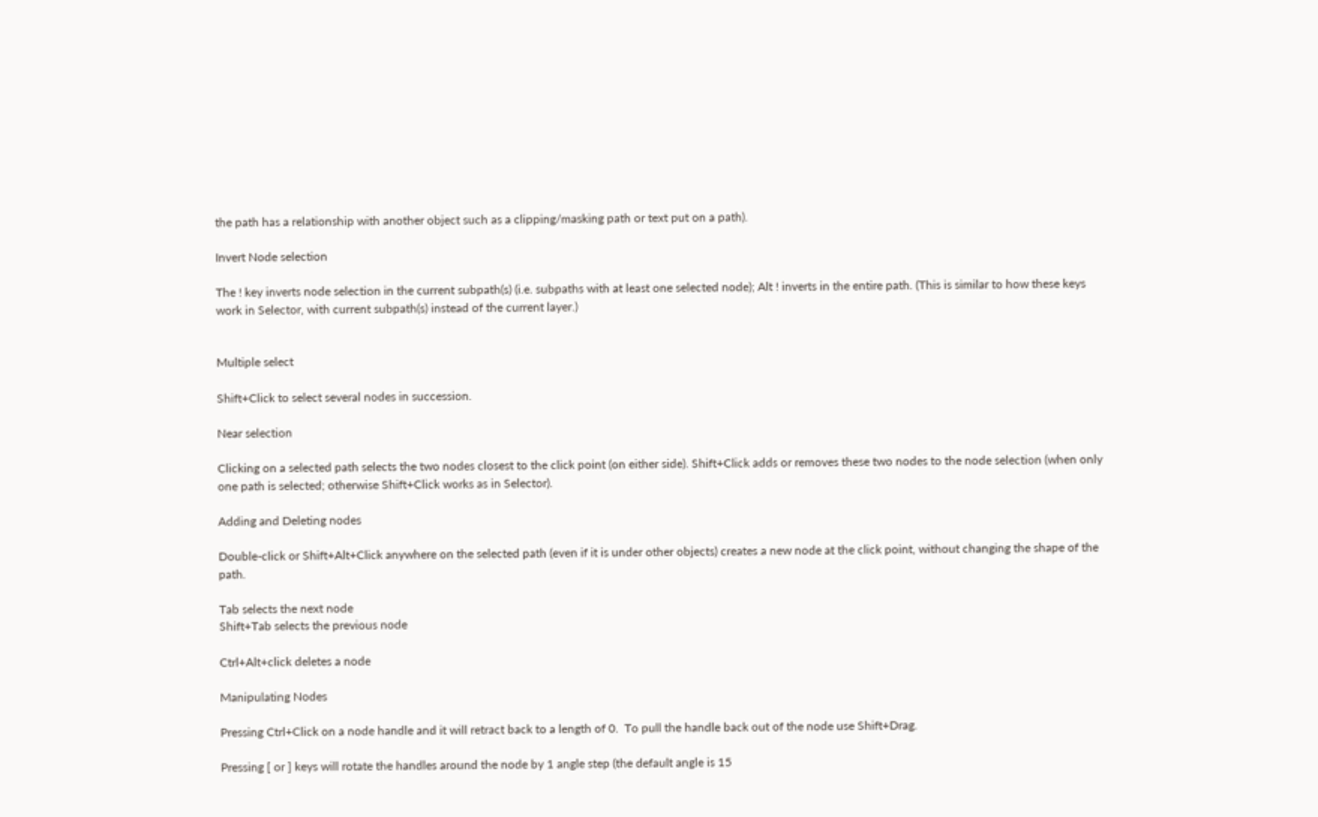the path has a relationship with another object such as a clipping/masking path or text put on a path).

Invert Node selection

The ! key inverts node selection in the current subpath(s) (i.e. subpaths with at least one selected node); Alt ! inverts in the entire path. (This is similar to how these keys work in Selector, with current subpath(s) instead of the current layer.)


Multiple select

Shift+Click to select several nodes in succession.

Near selection

Clicking on a selected path selects the two nodes closest to the click point (on either side). Shift+Click adds or removes these two nodes to the node selection (when only one path is selected; otherwise Shift+Click works as in Selector).

Adding and Deleting nodes

Double-click or Shift+Alt+Click anywhere on the selected path (even if it is under other objects) creates a new node at the click point, without changing the shape of the path.

Tab selects the next node
Shift+Tab selects the previous node

Ctrl+Alt+click deletes a node

Manipulating Nodes

Pressing Ctrl+Click on a node handle and it will retract back to a length of 0.  To pull the handle back out of the node use Shift+Drag.

Pressing [ or ] keys will rotate the handles around the node by 1 angle step (the default angle is 15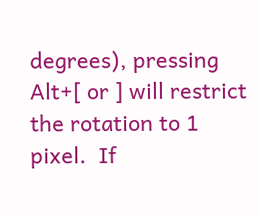degrees), pressing Alt+[ or ] will restrict the rotation to 1 pixel.  If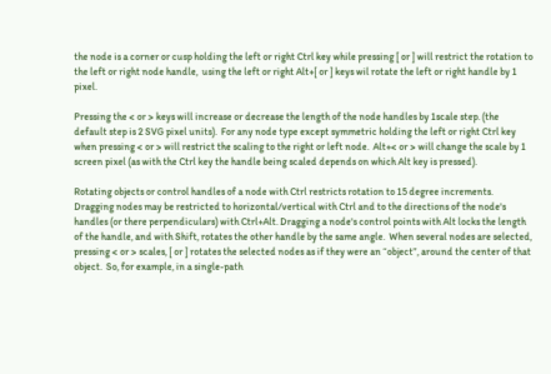the node is a corner or cusp holding the left or right Ctrl key while pressing [ or ] will restrict the rotation to the left or right node handle,  using the left or right Alt+[ or ] keys wil rotate the left or right handle by 1 pixel.

Pressing the < or > keys will increase or decrease the length of the node handles by 1scale step. (the default step is 2 SVG pixel units).  For any node type except symmetric holding the left or right Ctrl key when pressing < or > will restrict the scaling to the right or left node.  Alt+< or > will change the scale by 1 screen pixel (as with the Ctrl key the handle being scaled depends on which Alt key is pressed).

Rotating objects or control handles of a node with Ctrl restricts rotation to 15 degree increments. Dragging nodes may be restricted to horizontal/vertical with Ctrl and to the directions of the node's handles (or there perpendiculars) with Ctrl+Alt. Dragging a node's control points with Alt locks the length of the handle, and with Shift, rotates the other handle by the same angle.  When several nodes are selected, pressing < or > scales, [ or ] rotates the selected nodes as if they were an “object”, around the center of that object.  So, for example, in a single-path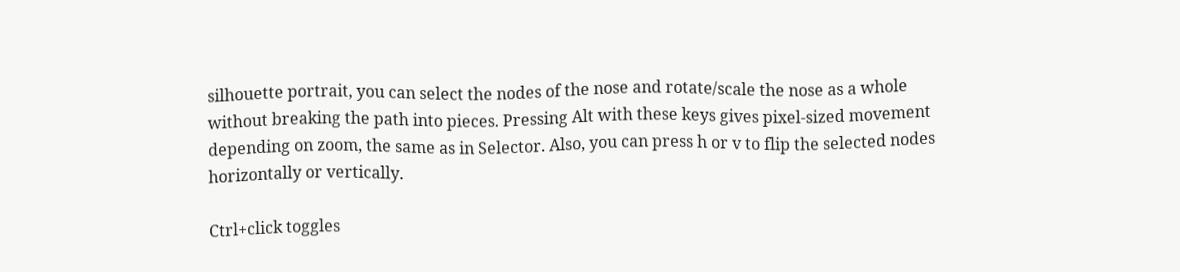silhouette portrait, you can select the nodes of the nose and rotate/scale the nose as a whole without breaking the path into pieces. Pressing Alt with these keys gives pixel-sized movement depending on zoom, the same as in Selector. Also, you can press h or v to flip the selected nodes horizontally or vertically.

Ctrl+click toggles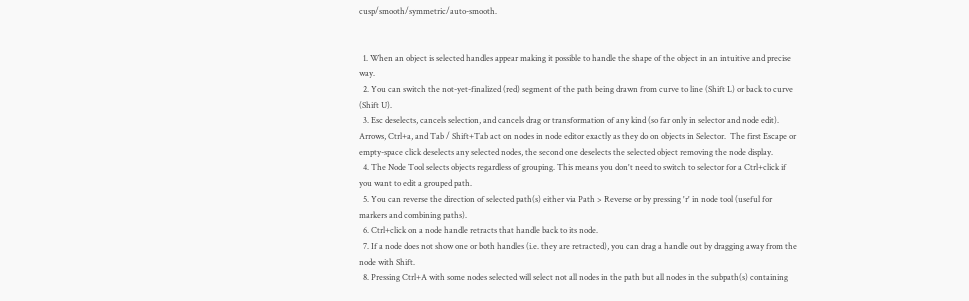cusp/smooth/symmetric/auto-smooth.


  1. When an object is selected handles appear making it possible to handle the shape of the object in an intuitive and precise way.
  2. You can switch the not-yet-finalized (red) segment of the path being drawn from curve to line (Shift L) or back to curve  (Shift U).
  3. Esc deselects, cancels selection, and cancels drag or transformation of any kind (so far only in selector and node edit). Arrows, Ctrl+a, and Tab / Shift+Tab act on nodes in node editor exactly as they do on objects in Selector.  The first Escape or empty-space click deselects any selected nodes, the second one deselects the selected object removing the node display.
  4. The Node Tool selects objects regardless of grouping. This means you don't need to switch to selector for a Ctrl+click if you want to edit a grouped path.
  5. You can reverse the direction of selected path(s) either via Path > Reverse or by pressing 'r' in node tool (useful for markers and combining paths).
  6. Ctrl+click on a node handle retracts that handle back to its node.
  7. If a node does not show one or both handles (i.e. they are retracted), you can drag a handle out by dragging away from the node with Shift.
  8. Pressing Ctrl+A with some nodes selected will select not all nodes in the path but all nodes in the subpath(s) containing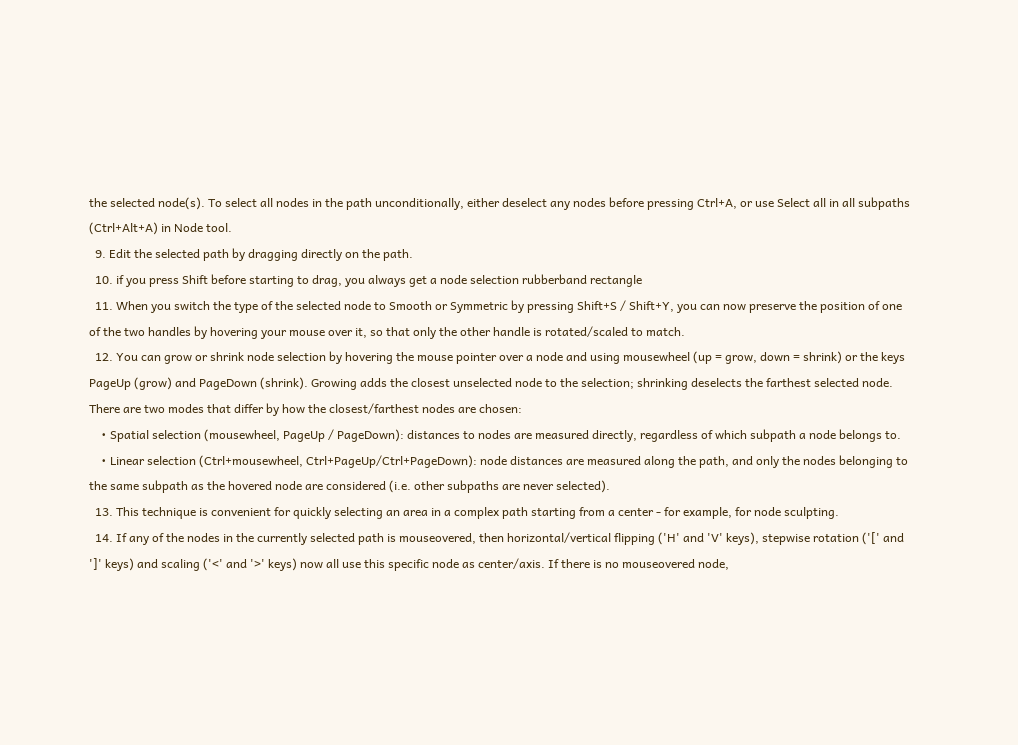the selected node(s). To select all nodes in the path unconditionally, either deselect any nodes before pressing Ctrl+A, or use Select all in all subpaths (Ctrl+Alt+A) in Node tool.
  9. Edit the selected path by dragging directly on the path.
  10. if you press Shift before starting to drag, you always get a node selection rubberband rectangle
  11. When you switch the type of the selected node to Smooth or Symmetric by pressing Shift+S / Shift+Y, you can now preserve the position of one of the two handles by hovering your mouse over it, so that only the other handle is rotated/scaled to match.
  12. You can grow or shrink node selection by hovering the mouse pointer over a node and using mousewheel (up = grow, down = shrink) or the keys PageUp (grow) and PageDown (shrink). Growing adds the closest unselected node to the selection; shrinking deselects the farthest selected node. There are two modes that differ by how the closest/farthest nodes are chosen:
    • Spatial selection (mousewheel, PageUp / PageDown): distances to nodes are measured directly, regardless of which subpath a node belongs to.
    • Linear selection (Ctrl+mousewheel, Ctrl+PageUp/Ctrl+PageDown): node distances are measured along the path, and only the nodes belonging to the same subpath as the hovered node are considered (i.e. other subpaths are never selected).
  13. This technique is convenient for quickly selecting an area in a complex path starting from a center - for example, for node sculpting.
  14. If any of the nodes in the currently selected path is mouseovered, then horizontal/vertical flipping ('H' and 'V' keys), stepwise rotation ('[' and ']' keys) and scaling ('<' and '>' keys) now all use this specific node as center/axis. If there is no mouseovered node,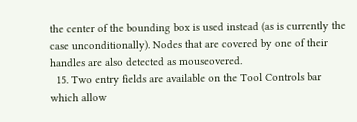the center of the bounding box is used instead (as is currently the case unconditionally). Nodes that are covered by one of their handles are also detected as mouseovered.
  15. Two entry fields are available on the Tool Controls bar which allow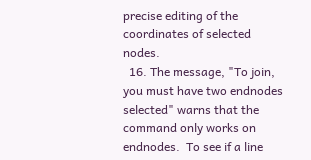precise editing of the coordinates of selected nodes.
  16. The message, "To join, you must have two endnodes selected" warns that the command only works on endnodes.  To see if a line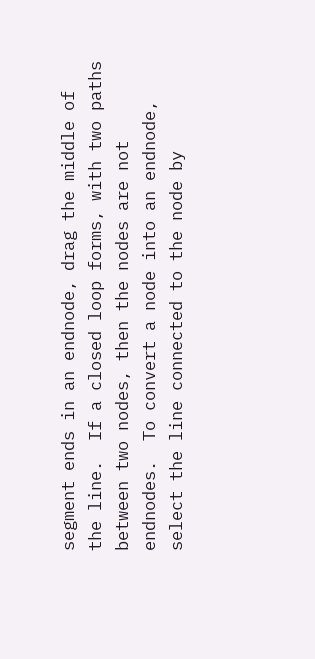segment ends in an endnode, drag the middle of the line.  If a closed loop forms, with two paths between two nodes, then the nodes are not endnodes.  To convert a node into an endnode, select the line connected to the node by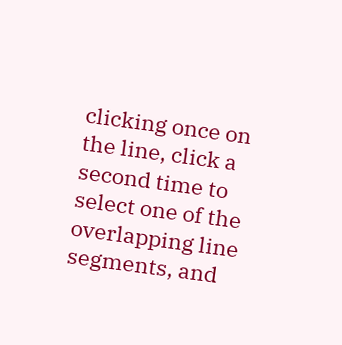clicking once on the line, click a second time to select one of the overlapping line segments, and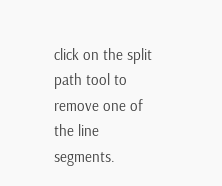click on the split path tool to remove one of the line segments.